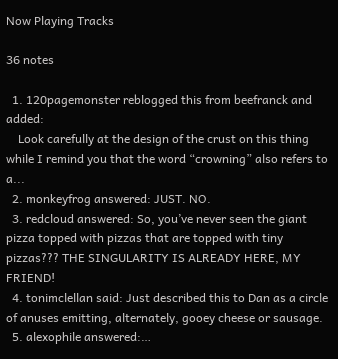Now Playing Tracks

36 notes

  1. 120pagemonster reblogged this from beefranck and added:
    Look carefully at the design of the crust on this thing while I remind you that the word “crowning” also refers to a...
  2. monkeyfrog answered: JUST. NO.
  3. redcloud answered: So, you’ve never seen the giant pizza topped with pizzas that are topped with tiny pizzas??? THE SINGULARITY IS ALREADY HERE, MY FRIEND!
  4. tonimclellan said: Just described this to Dan as a circle of anuses emitting, alternately, gooey cheese or sausage.
  5. alexophile answered:…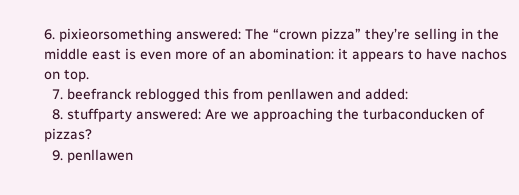6. pixieorsomething answered: The “crown pizza” they’re selling in the middle east is even more of an abomination: it appears to have nachos on top.
  7. beefranck reblogged this from penllawen and added:
  8. stuffparty answered: Are we approaching the turbaconducken of pizzas?
  9. penllawen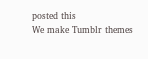posted this
We make Tumblr themes